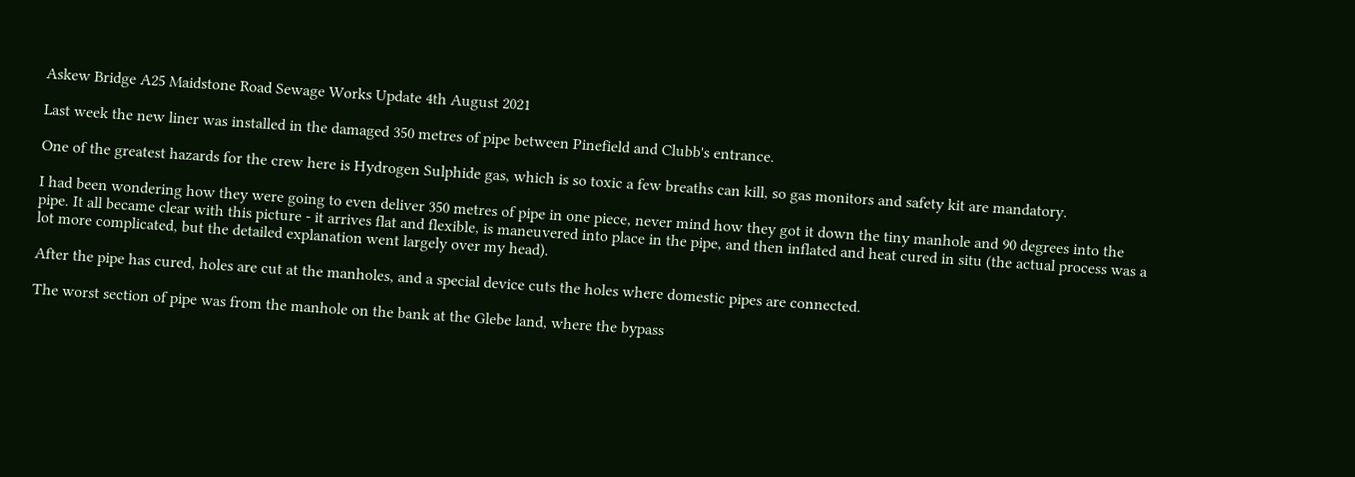Askew Bridge A25 Maidstone Road Sewage Works Update 4th August 2021

Last week the new liner was installed in the damaged 350 metres of pipe between Pinefield and Clubb's entrance.

One of the greatest hazards for the crew here is Hydrogen Sulphide gas, which is so toxic a few breaths can kill, so gas monitors and safety kit are mandatory.

I had been wondering how they were going to even deliver 350 metres of pipe in one piece, never mind how they got it down the tiny manhole and 90 degrees into the pipe. It all became clear with this picture - it arrives flat and flexible, is maneuvered into place in the pipe, and then inflated and heat cured in situ (the actual process was a lot more complicated, but the detailed explanation went largely over my head).

After the pipe has cured, holes are cut at the manholes, and a special device cuts the holes where domestic pipes are connected.

The worst section of pipe was from the manhole on the bank at the Glebe land, where the bypass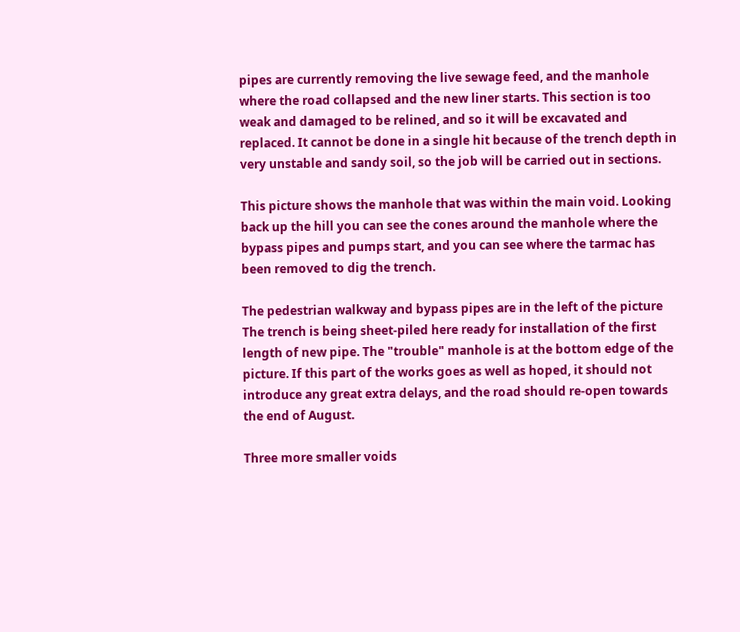pipes are currently removing the live sewage feed, and the manhole where the road collapsed and the new liner starts. This section is too weak and damaged to be relined, and so it will be excavated and replaced. It cannot be done in a single hit because of the trench depth in very unstable and sandy soil, so the job will be carried out in sections.

This picture shows the manhole that was within the main void. Looking back up the hill you can see the cones around the manhole where the bypass pipes and pumps start, and you can see where the tarmac has been removed to dig the trench.

The pedestrian walkway and bypass pipes are in the left of the picture The trench is being sheet-piled here ready for installation of the first length of new pipe. The "trouble" manhole is at the bottom edge of the picture. If this part of the works goes as well as hoped, it should not introduce any great extra delays, and the road should re-open towards the end of August.

Three more smaller voids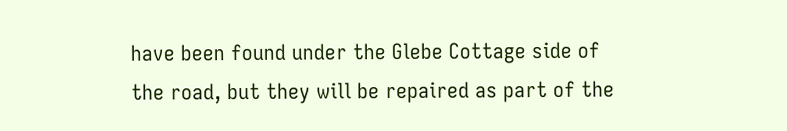have been found under the Glebe Cottage side of the road, but they will be repaired as part of the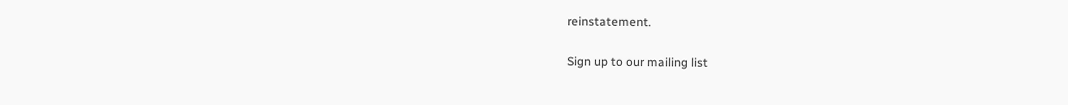reinstatement.

Sign up to our mailing list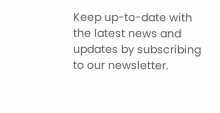Keep up-to-date with the latest news and updates by subscribing to our newsletter.